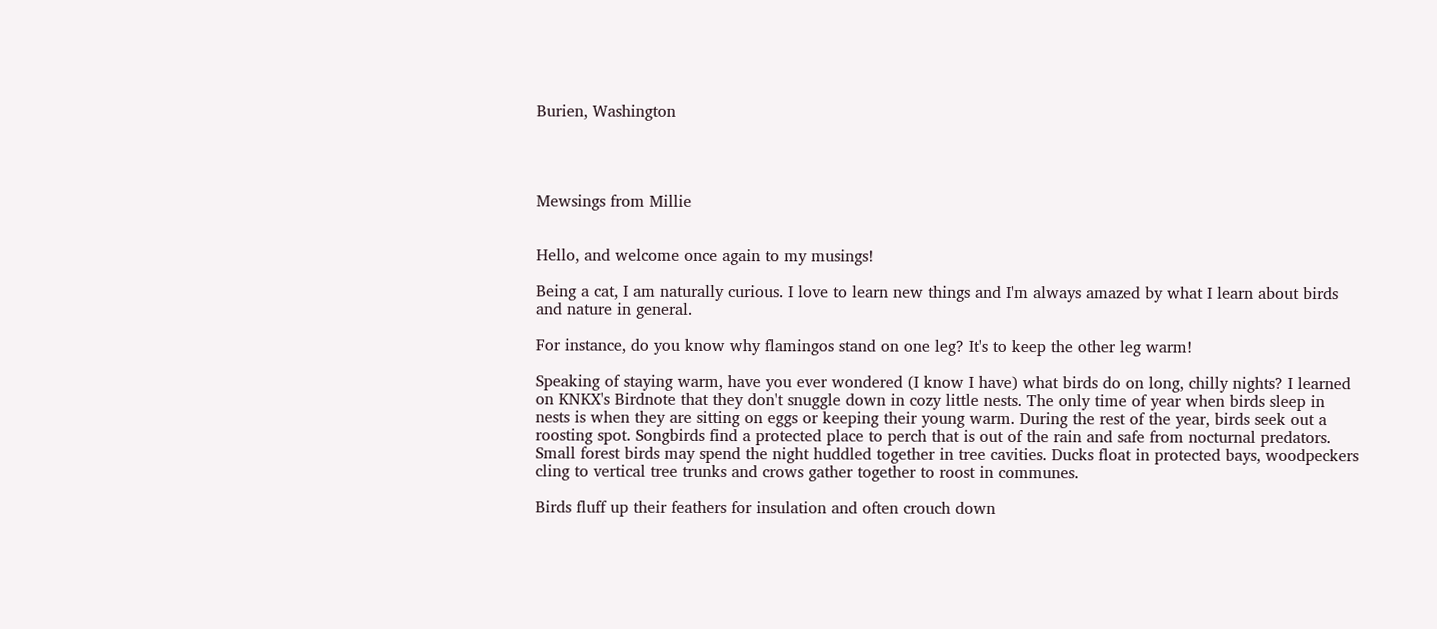Burien, Washington




Mewsings from Millie


Hello, and welcome once again to my musings!

Being a cat, I am naturally curious. I love to learn new things and I'm always amazed by what I learn about birds and nature in general.

For instance, do you know why flamingos stand on one leg? It's to keep the other leg warm!

Speaking of staying warm, have you ever wondered (I know I have) what birds do on long, chilly nights? I learned on KNKX's Birdnote that they don't snuggle down in cozy little nests. The only time of year when birds sleep in nests is when they are sitting on eggs or keeping their young warm. During the rest of the year, birds seek out a roosting spot. Songbirds find a protected place to perch that is out of the rain and safe from nocturnal predators. Small forest birds may spend the night huddled together in tree cavities. Ducks float in protected bays, woodpeckers cling to vertical tree trunks and crows gather together to roost in communes.

Birds fluff up their feathers for insulation and often crouch down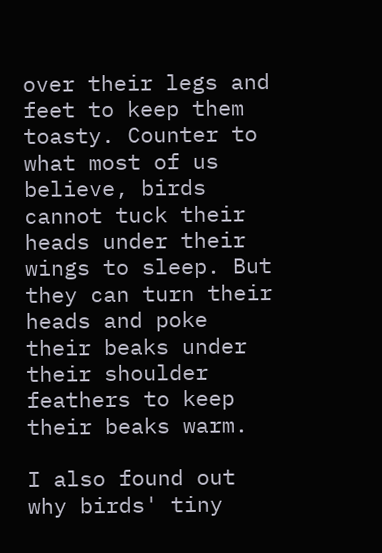over their legs and feet to keep them toasty. Counter to what most of us believe, birds cannot tuck their heads under their wings to sleep. But they can turn their heads and poke their beaks under their shoulder feathers to keep their beaks warm.

I also found out why birds' tiny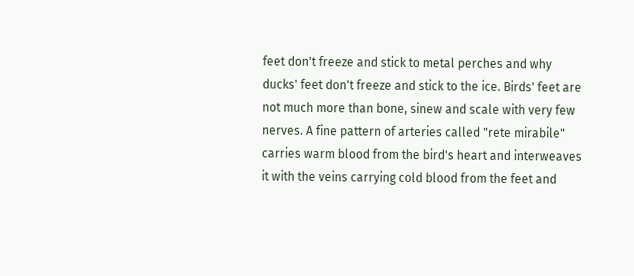feet don't freeze and stick to metal perches and why ducks' feet don't freeze and stick to the ice. Birds' feet are not much more than bone, sinew and scale with very few nerves. A fine pattern of arteries called "rete mirabile" carries warm blood from the bird's heart and interweaves it with the veins carrying cold blood from the feet and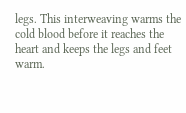legs. This interweaving warms the cold blood before it reaches the heart and keeps the legs and feet warm.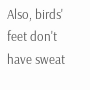Also, birds' feet don't have sweat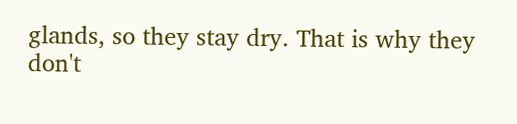glands, so they stay dry. That is why they don't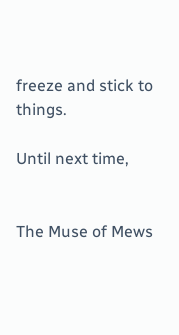freeze and stick to things.

Until next time,


The Muse of Mews